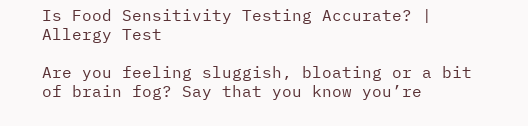Is Food Sensitivity Testing Accurate? | Allergy Test

Are you feeling sluggish, bloating or a bit of brain fog? Say that you know you’re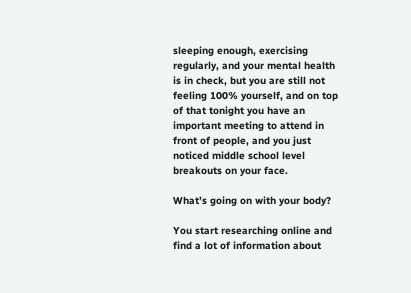sleeping enough, exercising regularly, and your mental health is in check, but you are still not feeling 100% yourself, and on top of that tonight you have an important meeting to attend in front of people, and you just noticed middle school level breakouts on your face.

What’s going on with your body?

You start researching online and find a lot of information about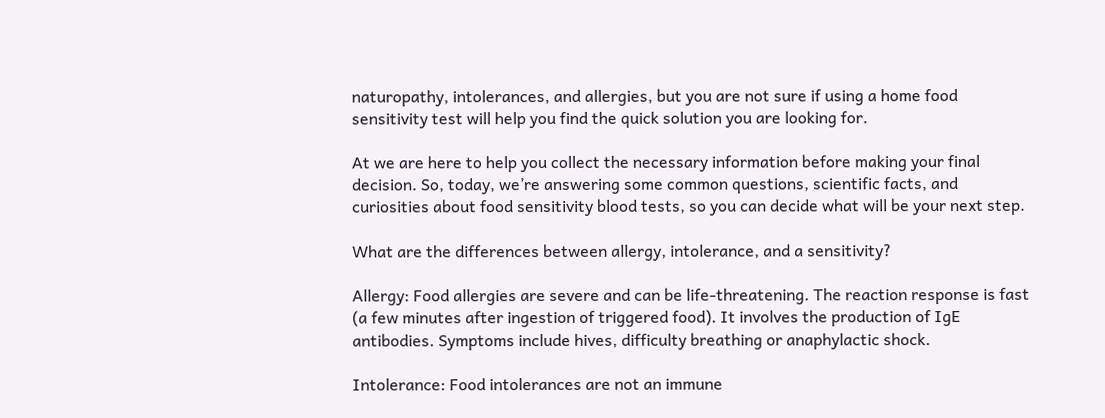naturopathy, intolerances, and allergies, but you are not sure if using a home food sensitivity test will help you find the quick solution you are looking for.

At we are here to help you collect the necessary information before making your final decision. So, today, we’re answering some common questions, scientific facts, and curiosities about food sensitivity blood tests, so you can decide what will be your next step.

What are the differences between allergy, intolerance, and a sensitivity?

Allergy: Food allergies are severe and can be life-threatening. The reaction response is fast (a few minutes after ingestion of triggered food). It involves the production of IgE antibodies. Symptoms include hives, difficulty breathing or anaphylactic shock.

Intolerance: Food intolerances are not an immune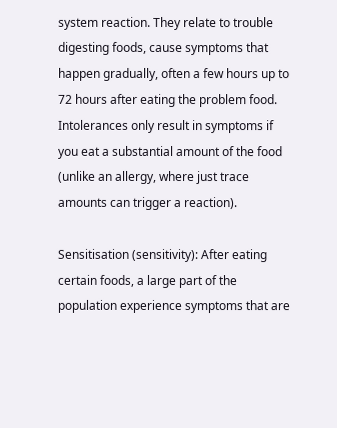system reaction. They relate to trouble digesting foods, cause symptoms that happen gradually, often a few hours up to 72 hours after eating the problem food. Intolerances only result in symptoms if you eat a substantial amount of the food (unlike an allergy, where just trace amounts can trigger a reaction).

Sensitisation (sensitivity): After eating certain foods, a large part of the population experience symptoms that are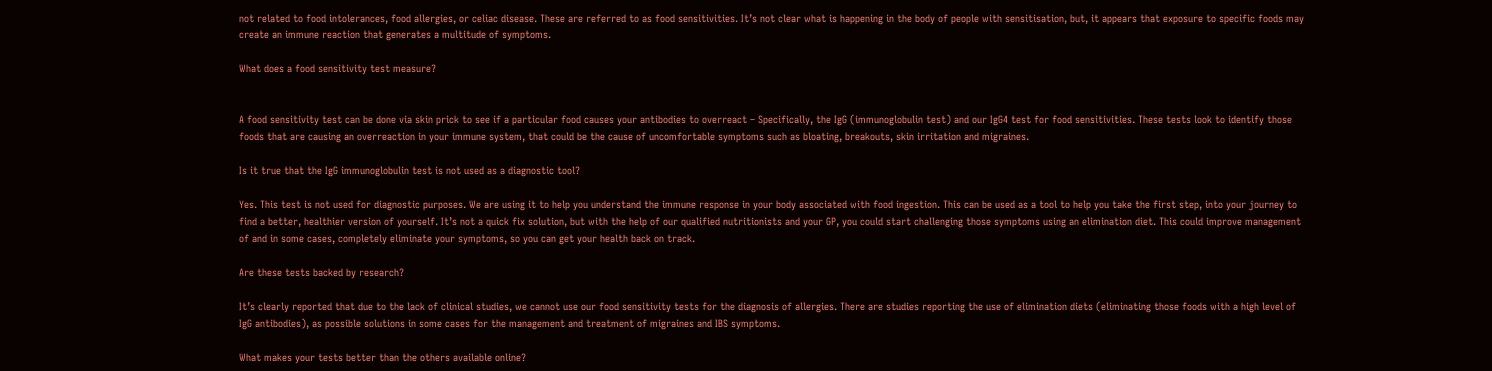not related to food intolerances, food allergies, or celiac disease. These are referred to as food sensitivities. It’s not clear what is happening in the body of people with sensitisation, but, it appears that exposure to specific foods may create an immune reaction that generates a multitude of symptoms.

What does a food sensitivity test measure?


A food sensitivity test can be done via skin prick to see if a particular food causes your antibodies to overreact – Specifically, the IgG (immunoglobulin test) and our IgG4 test for food sensitivities. These tests look to identify those foods that are causing an overreaction in your immune system, that could be the cause of uncomfortable symptoms such as bloating, breakouts, skin irritation and migraines.

Is it true that the IgG immunoglobulin test is not used as a diagnostic tool?

Yes. This test is not used for diagnostic purposes. We are using it to help you understand the immune response in your body associated with food ingestion. This can be used as a tool to help you take the first step, into your journey to find a better, healthier version of yourself. It’s not a quick fix solution, but with the help of our qualified nutritionists and your GP, you could start challenging those symptoms using an elimination diet. This could improve management of and in some cases, completely eliminate your symptoms, so you can get your health back on track.

Are these tests backed by research?

It’s clearly reported that due to the lack of clinical studies, we cannot use our food sensitivity tests for the diagnosis of allergies. There are studies reporting the use of elimination diets (eliminating those foods with a high level of IgG antibodies), as possible solutions in some cases for the management and treatment of migraines and IBS symptoms.

What makes your tests better than the others available online?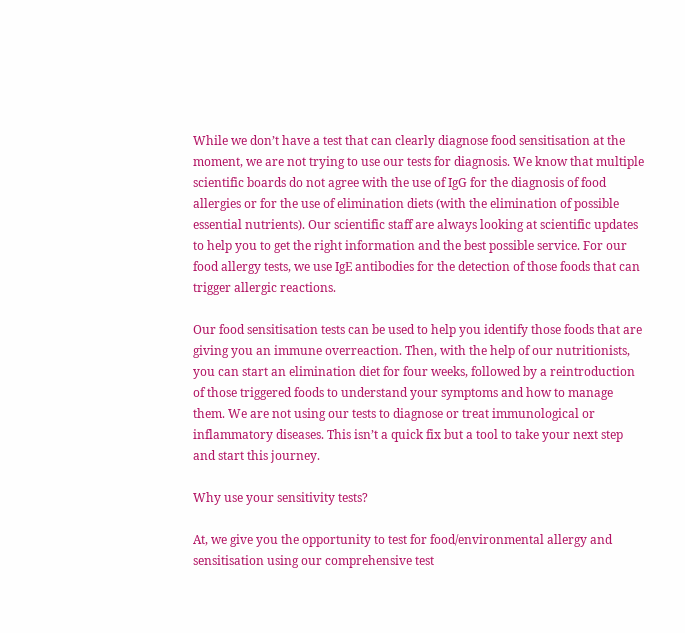While we don’t have a test that can clearly diagnose food sensitisation at the moment, we are not trying to use our tests for diagnosis. We know that multiple scientific boards do not agree with the use of IgG for the diagnosis of food allergies or for the use of elimination diets (with the elimination of possible essential nutrients). Our scientific staff are always looking at scientific updates to help you to get the right information and the best possible service. For our food allergy tests, we use IgE antibodies for the detection of those foods that can trigger allergic reactions.

Our food sensitisation tests can be used to help you identify those foods that are giving you an immune overreaction. Then, with the help of our nutritionists, you can start an elimination diet for four weeks, followed by a reintroduction of those triggered foods to understand your symptoms and how to manage them. We are not using our tests to diagnose or treat immunological or inflammatory diseases. This isn’t a quick fix but a tool to take your next step and start this journey.

Why use your sensitivity tests?

At, we give you the opportunity to test for food/environmental allergy and sensitisation using our comprehensive test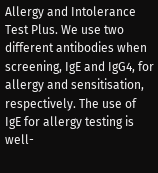Allergy and Intolerance Test Plus. We use two different antibodies when screening, IgE and IgG4, for allergy and sensitisation, respectively. The use of IgE for allergy testing is well-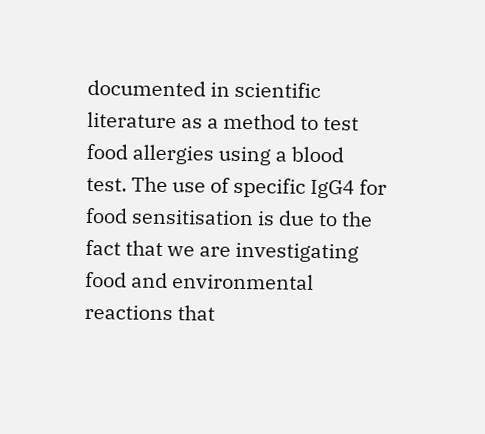documented in scientific literature as a method to test food allergies using a blood test. The use of specific IgG4 for food sensitisation is due to the fact that we are investigating food and environmental reactions that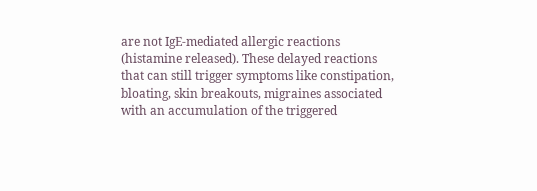are not IgE-mediated allergic reactions (histamine released). These delayed reactions that can still trigger symptoms like constipation, bloating, skin breakouts, migraines associated with an accumulation of the triggered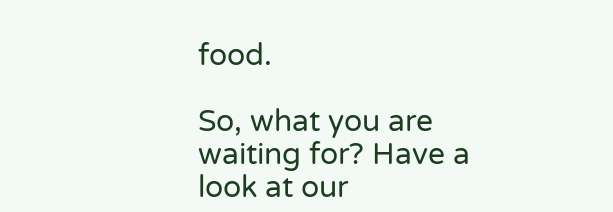food.

So, what you are waiting for? Have a look at our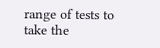range of tests to take the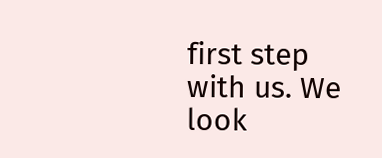first step with us. We look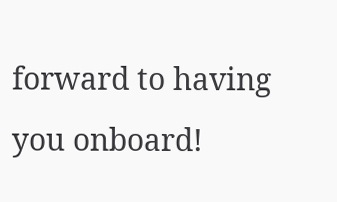forward to having you onboard!